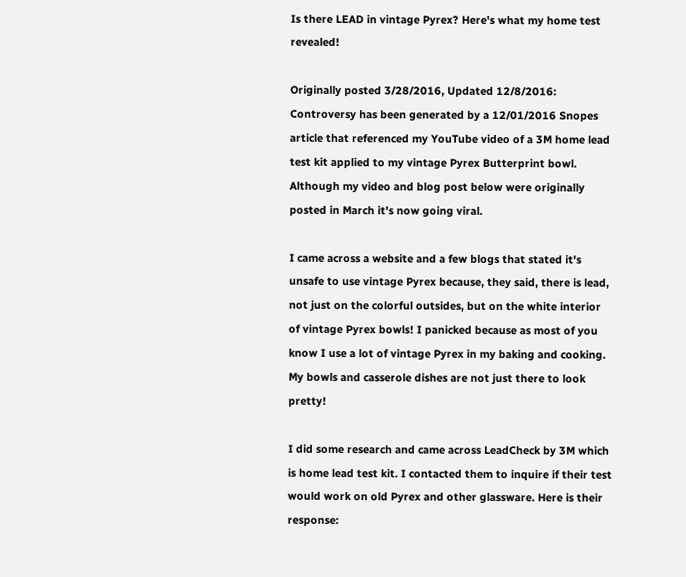Is there LEAD in vintage Pyrex? Here's what my home test revealed!

Originally posted 3/28/2016, Updated 12/8/2016:  Controversy has been generated by a 12/01/2016 Snopes article that referenced my YouTube video of a 3M home lead test kit applied to my vintage Pyrex Butterprint bowl. Although my video and blog post below were originally posted in March it's now going viral.

I came across a website and a few blogs that stated it's unsafe to use vintage Pyrex because, they said, there is lead, not just on the colorful outsides, but on the white interior of vintage Pyrex bowls! I panicked because as most of you know I use a lot of vintage Pyrex in my baking and cooking. My bowls and casserole dishes are not just there to look pretty!

I did some research and came across LeadCheck by 3M which is home lead test kit. I contacted them to inquire if their test would work on old Pyrex and other glassware. Here is their response: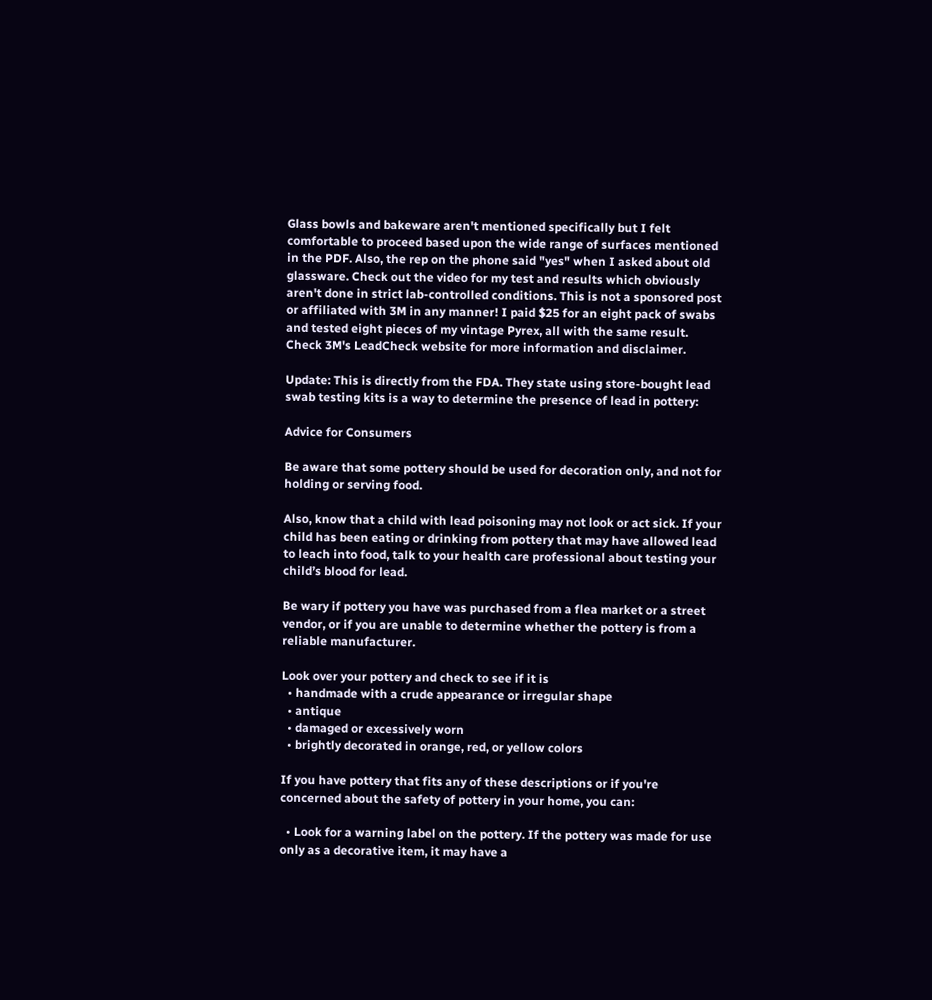Glass bowls and bakeware aren't mentioned specifically but I felt comfortable to proceed based upon the wide range of surfaces mentioned in the PDF. Also, the rep on the phone said "yes" when I asked about old glassware. Check out the video for my test and results which obviously aren't done in strict lab-controlled conditions. This is not a sponsored post or affiliated with 3M in any manner! I paid $25 for an eight pack of swabs and tested eight pieces of my vintage Pyrex, all with the same result. Check 3M's LeadCheck website for more information and disclaimer.

Update: This is directly from the FDA. They state using store-bought lead swab testing kits is a way to determine the presence of lead in pottery:

Advice for Consumers

Be aware that some pottery should be used for decoration only, and not for holding or serving food.

Also, know that a child with lead poisoning may not look or act sick. If your child has been eating or drinking from pottery that may have allowed lead to leach into food, talk to your health care professional about testing your child’s blood for lead.

Be wary if pottery you have was purchased from a flea market or a street vendor, or if you are unable to determine whether the pottery is from a reliable manufacturer.

Look over your pottery and check to see if it is
  • handmade with a crude appearance or irregular shape
  • antique
  • damaged or excessively worn
  • brightly decorated in orange, red, or yellow colors

If you have pottery that fits any of these descriptions or if you're concerned about the safety of pottery in your home, you can:

  • Look for a warning label on the pottery. If the pottery was made for use only as a decorative item, it may have a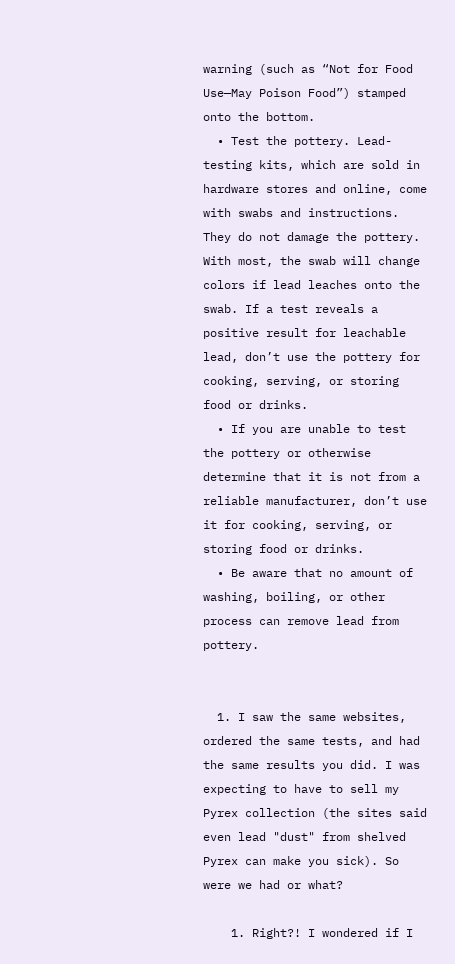warning (such as “Not for Food Use—May Poison Food”) stamped onto the bottom.
  • Test the pottery. Lead-testing kits, which are sold in hardware stores and online, come with swabs and instructions. They do not damage the pottery. With most, the swab will change colors if lead leaches onto the swab. If a test reveals a positive result for leachable lead, don’t use the pottery for cooking, serving, or storing food or drinks.
  • If you are unable to test the pottery or otherwise determine that it is not from a reliable manufacturer, don’t use it for cooking, serving, or storing food or drinks.
  • Be aware that no amount of washing, boiling, or other process can remove lead from pottery.


  1. I saw the same websites, ordered the same tests, and had the same results you did. I was expecting to have to sell my Pyrex collection (the sites said even lead "dust" from shelved Pyrex can make you sick). So were we had or what?

    1. Right?! I wondered if I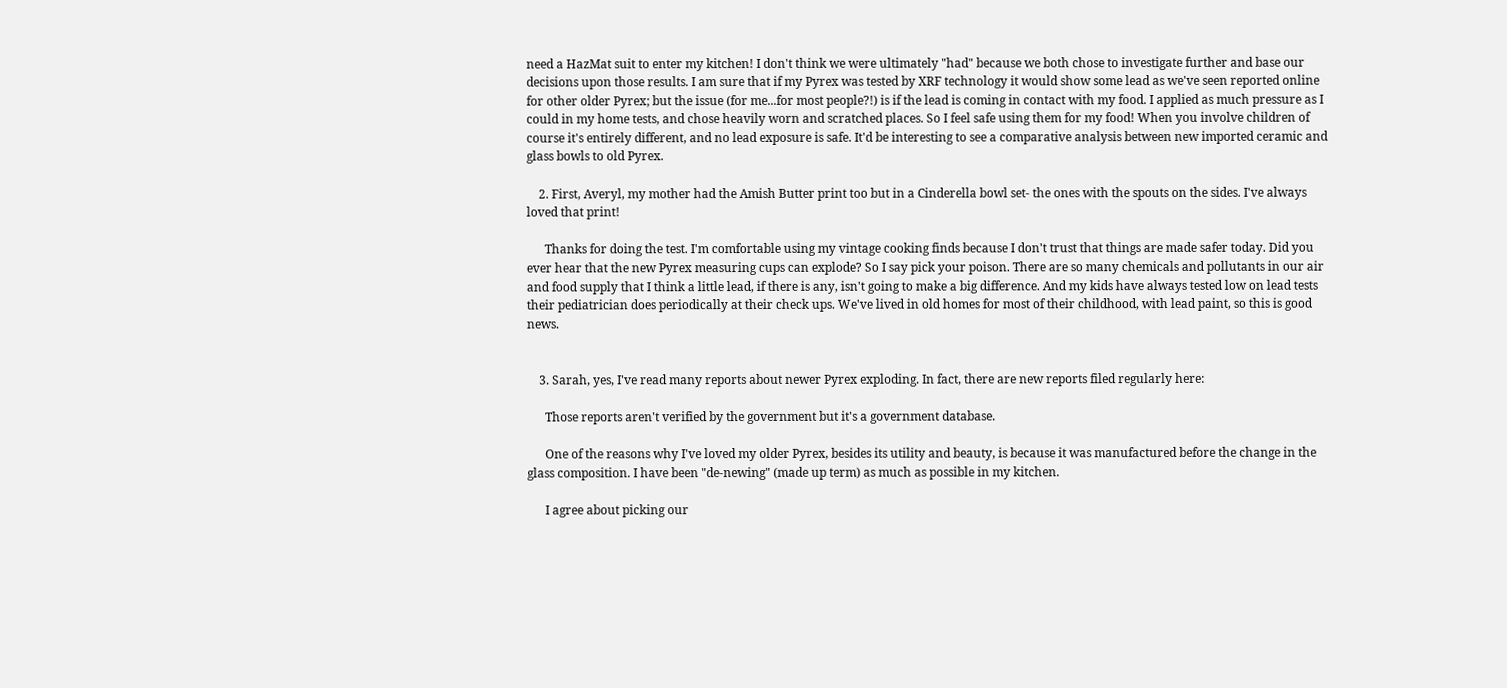need a HazMat suit to enter my kitchen! I don't think we were ultimately "had" because we both chose to investigate further and base our decisions upon those results. I am sure that if my Pyrex was tested by XRF technology it would show some lead as we've seen reported online for other older Pyrex; but the issue (for me...for most people?!) is if the lead is coming in contact with my food. I applied as much pressure as I could in my home tests, and chose heavily worn and scratched places. So I feel safe using them for my food! When you involve children of course it's entirely different, and no lead exposure is safe. It'd be interesting to see a comparative analysis between new imported ceramic and glass bowls to old Pyrex.

    2. First, Averyl, my mother had the Amish Butter print too but in a Cinderella bowl set- the ones with the spouts on the sides. I've always loved that print!

      Thanks for doing the test. I'm comfortable using my vintage cooking finds because I don't trust that things are made safer today. Did you ever hear that the new Pyrex measuring cups can explode? So I say pick your poison. There are so many chemicals and pollutants in our air and food supply that I think a little lead, if there is any, isn't going to make a big difference. And my kids have always tested low on lead tests their pediatrician does periodically at their check ups. We've lived in old homes for most of their childhood, with lead paint, so this is good news.


    3. Sarah, yes, I've read many reports about newer Pyrex exploding. In fact, there are new reports filed regularly here:

      Those reports aren't verified by the government but it's a government database.

      One of the reasons why I've loved my older Pyrex, besides its utility and beauty, is because it was manufactured before the change in the glass composition. I have been "de-newing" (made up term) as much as possible in my kitchen.

      I agree about picking our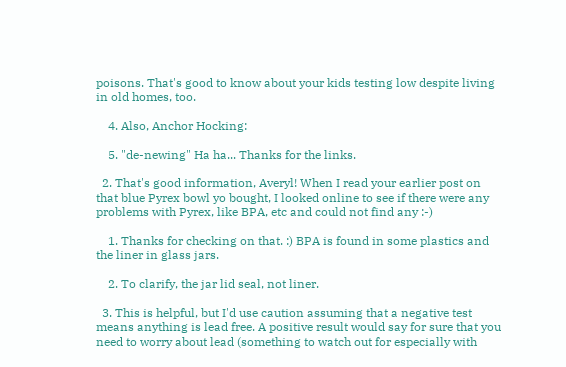poisons. That's good to know about your kids testing low despite living in old homes, too.

    4. Also, Anchor Hocking:

    5. "de-newing" Ha ha... Thanks for the links.

  2. That's good information, Averyl! When I read your earlier post on that blue Pyrex bowl yo bought, I looked online to see if there were any problems with Pyrex, like BPA, etc and could not find any :-)

    1. Thanks for checking on that. :) BPA is found in some plastics and the liner in glass jars.

    2. To clarify, the jar lid seal, not liner.

  3. This is helpful, but I'd use caution assuming that a negative test means anything is lead free. A positive result would say for sure that you need to worry about lead (something to watch out for especially with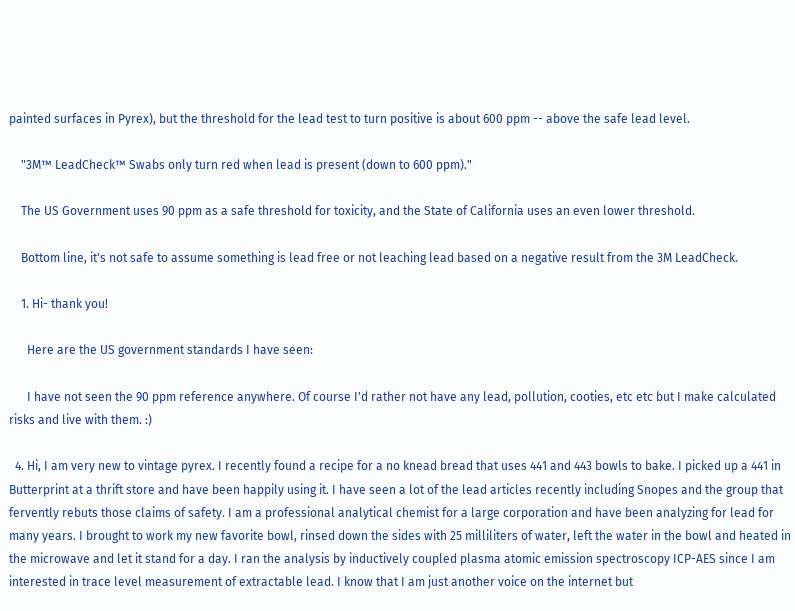painted surfaces in Pyrex), but the threshold for the lead test to turn positive is about 600 ppm -- above the safe lead level.

    "3M™ LeadCheck™ Swabs only turn red when lead is present (down to 600 ppm)."

    The US Government uses 90 ppm as a safe threshold for toxicity, and the State of California uses an even lower threshold.

    Bottom line, it's not safe to assume something is lead free or not leaching lead based on a negative result from the 3M LeadCheck.

    1. Hi- thank you!

      Here are the US government standards I have seen:

      I have not seen the 90 ppm reference anywhere. Of course I'd rather not have any lead, pollution, cooties, etc etc but I make calculated risks and live with them. :)

  4. Hi, I am very new to vintage pyrex. I recently found a recipe for a no knead bread that uses 441 and 443 bowls to bake. I picked up a 441 in Butterprint at a thrift store and have been happily using it. I have seen a lot of the lead articles recently including Snopes and the group that fervently rebuts those claims of safety. I am a professional analytical chemist for a large corporation and have been analyzing for lead for many years. I brought to work my new favorite bowl, rinsed down the sides with 25 milliliters of water, left the water in the bowl and heated in the microwave and let it stand for a day. I ran the analysis by inductively coupled plasma atomic emission spectroscopy ICP-AES since I am interested in trace level measurement of extractable lead. I know that I am just another voice on the internet but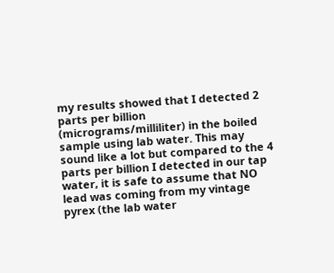my results showed that I detected 2 parts per billion (micrograms/milliliter) in the boiled sample using lab water. This may sound like a lot but compared to the 4 parts per billion I detected in our tap water, it is safe to assume that NO lead was coming from my vintage pyrex (the lab water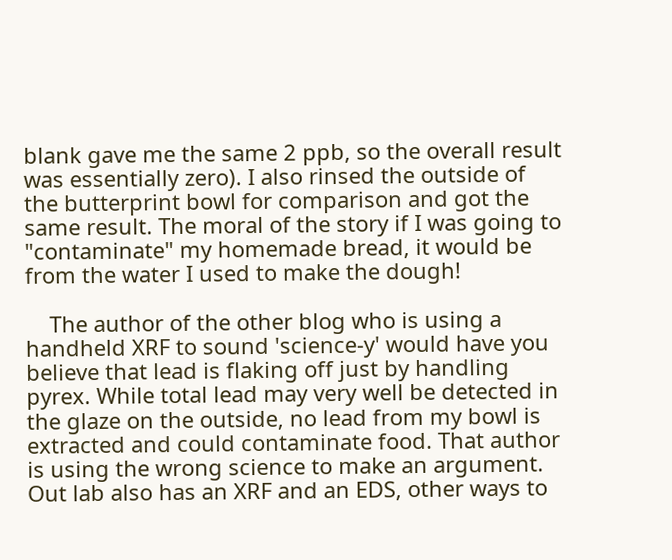blank gave me the same 2 ppb, so the overall result was essentially zero). I also rinsed the outside of the butterprint bowl for comparison and got the same result. The moral of the story if I was going to "contaminate" my homemade bread, it would be from the water I used to make the dough!

    The author of the other blog who is using a handheld XRF to sound 'science-y' would have you believe that lead is flaking off just by handling pyrex. While total lead may very well be detected in the glaze on the outside, no lead from my bowl is extracted and could contaminate food. That author is using the wrong science to make an argument. Out lab also has an XRF and an EDS, other ways to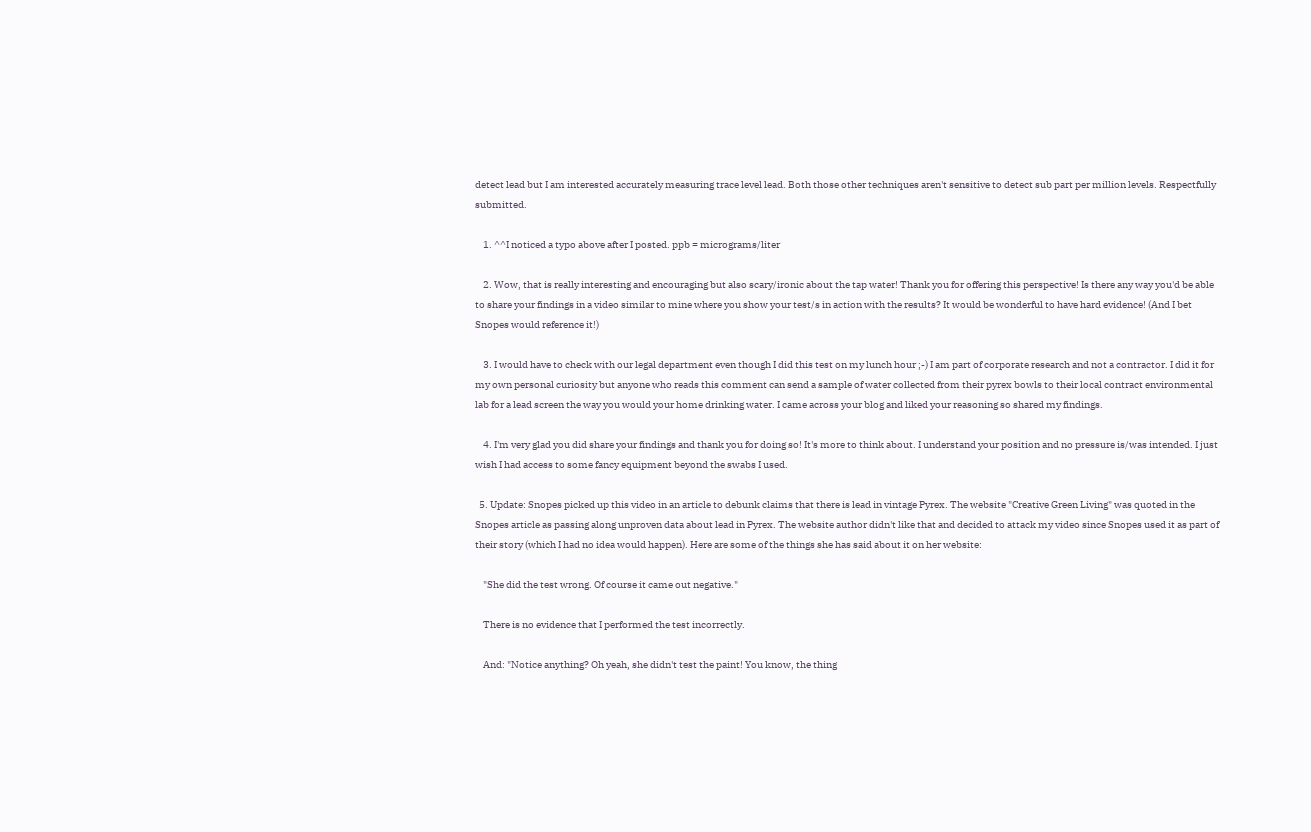detect lead but I am interested accurately measuring trace level lead. Both those other techniques aren't sensitive to detect sub part per million levels. Respectfully submitted.

    1. ^^I noticed a typo above after I posted. ppb = micrograms/liter

    2. Wow, that is really interesting and encouraging but also scary/ironic about the tap water! Thank you for offering this perspective! Is there any way you'd be able to share your findings in a video similar to mine where you show your test/s in action with the results? It would be wonderful to have hard evidence! (And I bet Snopes would reference it!)

    3. I would have to check with our legal department even though I did this test on my lunch hour ;-) I am part of corporate research and not a contractor. I did it for my own personal curiosity but anyone who reads this comment can send a sample of water collected from their pyrex bowls to their local contract environmental lab for a lead screen the way you would your home drinking water. I came across your blog and liked your reasoning so shared my findings.

    4. I'm very glad you did share your findings and thank you for doing so! It's more to think about. I understand your position and no pressure is/was intended. I just wish I had access to some fancy equipment beyond the swabs I used.

  5. Update: Snopes picked up this video in an article to debunk claims that there is lead in vintage Pyrex. The website "Creative Green Living" was quoted in the Snopes article as passing along unproven data about lead in Pyrex. The website author didn't like that and decided to attack my video since Snopes used it as part of their story (which I had no idea would happen). Here are some of the things she has said about it on her website:

    "She did the test wrong. Of course it came out negative."

    There is no evidence that I performed the test incorrectly.

    And: "Notice anything? Oh yeah, she didn't test the paint! You know, the thing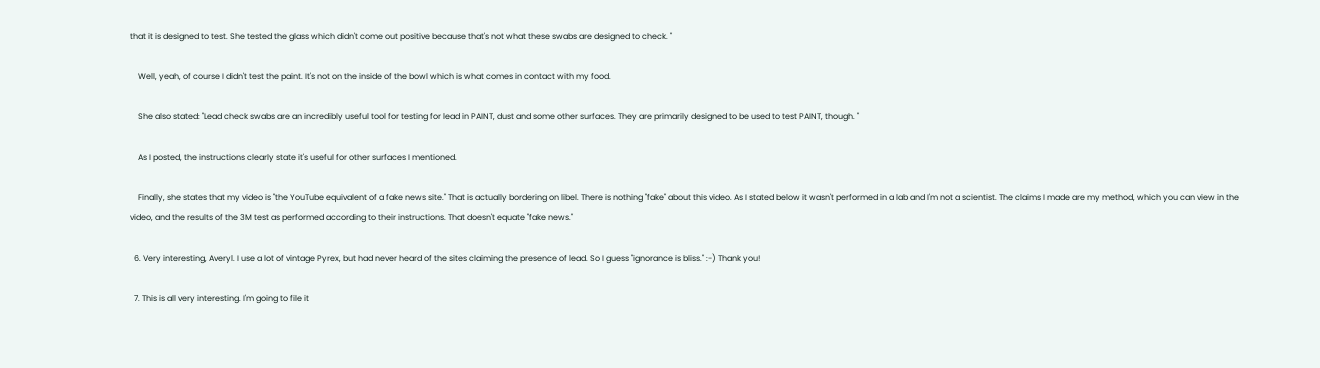that it is designed to test. She tested the glass which didn't come out positive because that's not what these swabs are designed to check. "

    Well, yeah, of course I didn't test the paint. It's not on the inside of the bowl which is what comes in contact with my food.

    She also stated: "Lead check swabs are an incredibly useful tool for testing for lead in PAINT, dust and some other surfaces. They are primarily designed to be used to test PAINT, though. "

    As I posted, the instructions clearly state it's useful for other surfaces I mentioned.

    Finally, she states that my video is "the YouTube equivalent of a fake news site." That is actually bordering on libel. There is nothing "fake" about this video. As I stated below it wasn't performed in a lab and I'm not a scientist. The claims I made are my method, which you can view in the video, and the results of the 3M test as performed according to their instructions. That doesn't equate "fake news."

  6. Very interesting, Averyl. I use a lot of vintage Pyrex, but had never heard of the sites claiming the presence of lead. So I guess "ignorance is bliss." :-) Thank you!

  7. This is all very interesting. I'm going to file it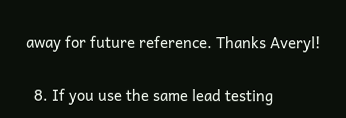away for future reference. Thanks Averyl!

  8. If you use the same lead testing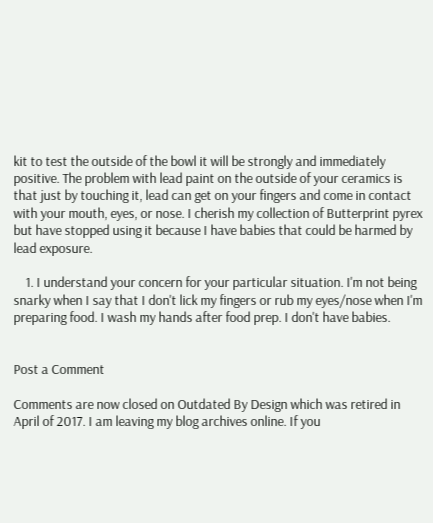kit to test the outside of the bowl it will be strongly and immediately positive. The problem with lead paint on the outside of your ceramics is that just by touching it, lead can get on your fingers and come in contact with your mouth, eyes, or nose. I cherish my collection of Butterprint pyrex but have stopped using it because I have babies that could be harmed by lead exposure.

    1. I understand your concern for your particular situation. I'm not being snarky when I say that I don't lick my fingers or rub my eyes/nose when I'm preparing food. I wash my hands after food prep. I don't have babies.


Post a Comment

Comments are now closed on Outdated By Design which was retired in April of 2017. I am leaving my blog archives online. If you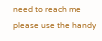need to reach me please use the handy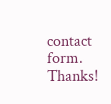contact form. Thanks!